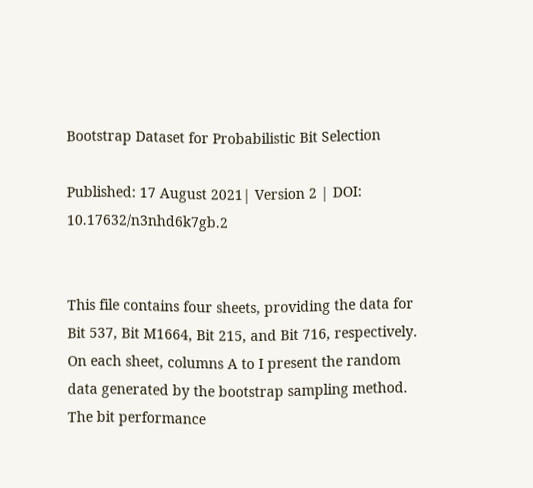Bootstrap Dataset for Probabilistic Bit Selection

Published: 17 August 2021| Version 2 | DOI: 10.17632/n3nhd6k7gb.2


This file contains four sheets, providing the data for Bit 537, Bit M1664, Bit 215, and Bit 716, respectively. On each sheet, columns A to I present the random data generated by the bootstrap sampling method. The bit performance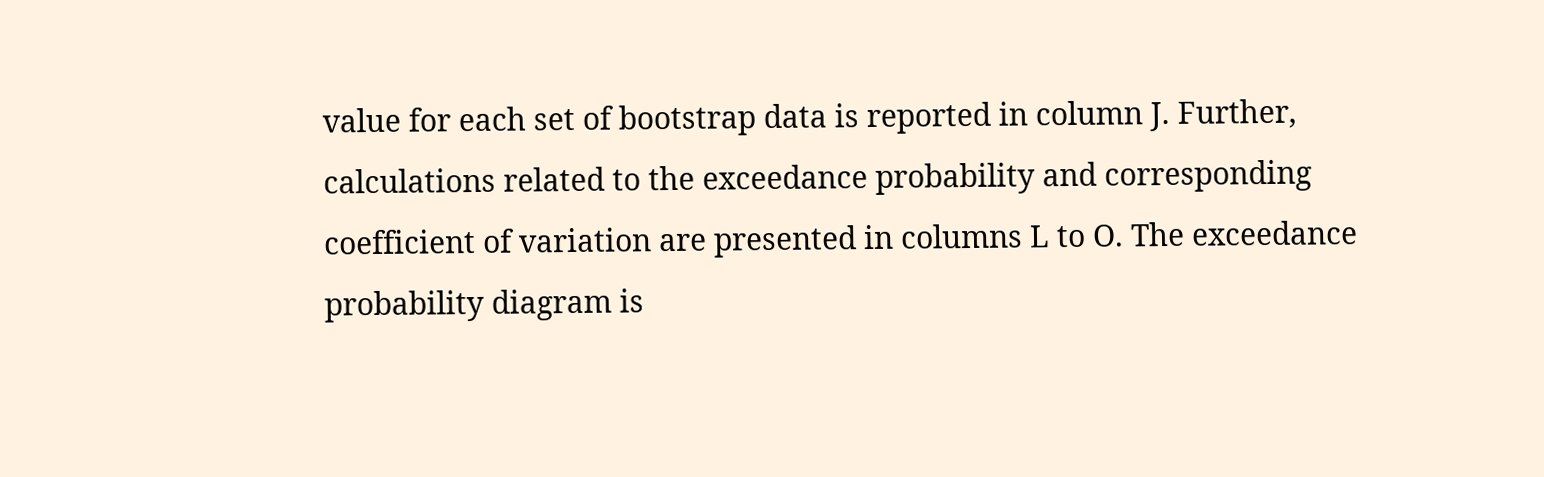value for each set of bootstrap data is reported in column J. Further, calculations related to the exceedance probability and corresponding coefficient of variation are presented in columns L to O. The exceedance probability diagram is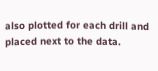also plotted for each drill and placed next to the data.